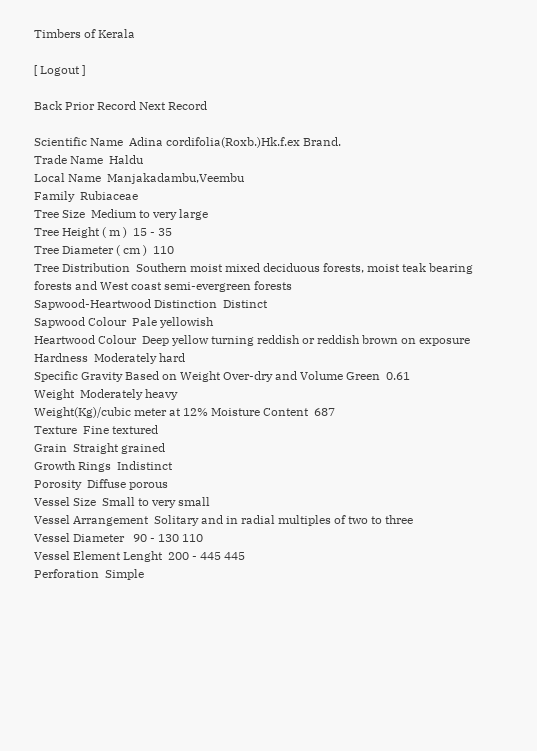Timbers of Kerala

[ Logout ]

Back Prior Record Next Record

Scientific Name  Adina cordifolia(Roxb.)Hk.f.ex Brand.
Trade Name  Haldu
Local Name  Manjakadambu,Veembu
Family  Rubiaceae
Tree Size  Medium to very large
Tree Height ( m )  15 - 35
Tree Diameter ( cm )  110
Tree Distribution  Southern moist mixed deciduous forests, moist teak bearing forests and West coast semi-evergreen forests
Sapwood-Heartwood Distinction  Distinct
Sapwood Colour  Pale yellowish
Heartwood Colour  Deep yellow turning reddish or reddish brown on exposure
Hardness  Moderately hard
Specific Gravity Based on Weight Over-dry and Volume Green  0.61
Weight  Moderately heavy
Weight(Kg)/cubic meter at 12% Moisture Content  687
Texture  Fine textured
Grain  Straight grained
Growth Rings  Indistinct
Porosity  Diffuse porous
Vessel Size  Small to very small
Vessel Arrangement  Solitary and in radial multiples of two to three
Vessel Diameter   90 - 130 110
Vessel Element Lenght  200 - 445 445
Perforation  Simple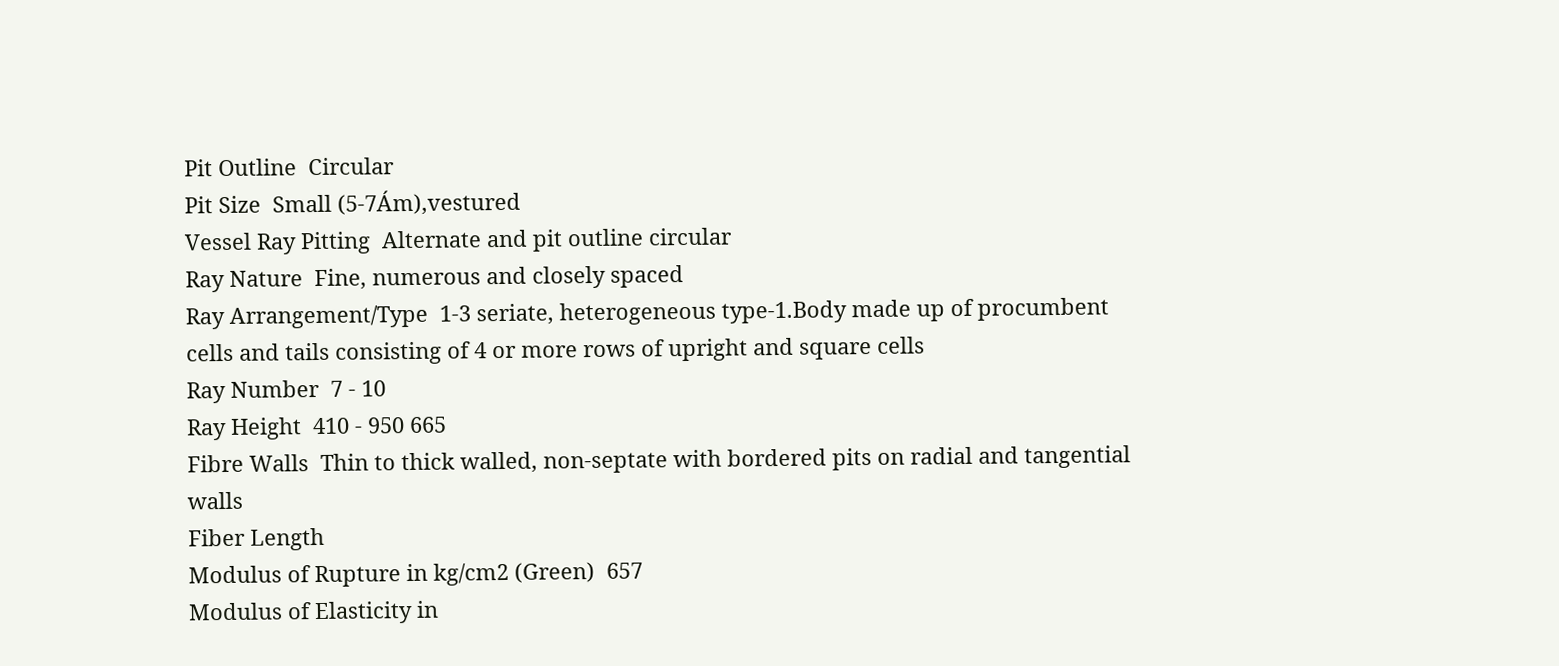Pit Outline  Circular
Pit Size  Small (5-7Ám),vestured
Vessel Ray Pitting  Alternate and pit outline circular
Ray Nature  Fine, numerous and closely spaced
Ray Arrangement/Type  1-3 seriate, heterogeneous type-1.Body made up of procumbent cells and tails consisting of 4 or more rows of upright and square cells
Ray Number  7 - 10
Ray Height  410 - 950 665
Fibre Walls  Thin to thick walled, non-septate with bordered pits on radial and tangential walls
Fiber Length
Modulus of Rupture in kg/cm2 (Green)  657
Modulus of Elasticity in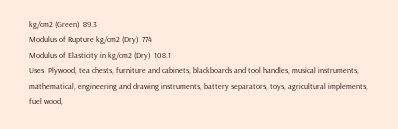kg/cm2 (Green)  89.3
Modulus of Rupture kg/cm2 (Dry)  774
Modulus of Elasticity in kg/cm2 (Dry)  108.1
Uses  Plywood, tea chests, furniture and cabinets, blackboards and tool handles, musical instruments, mathematical, engineering and drawing instruments, battery separators, toys, agricultural implements, fuel wood,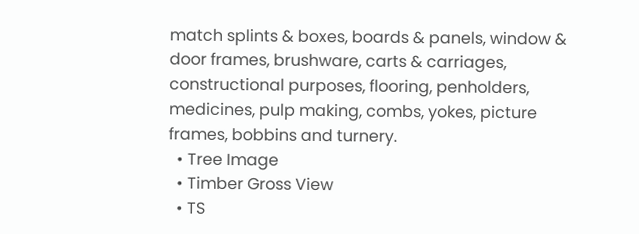match splints & boxes, boards & panels, window & door frames, brushware, carts & carriages, constructional purposes, flooring, penholders, medicines, pulp making, combs, yokes, picture frames, bobbins and turnery.
  • Tree Image
  • Timber Gross View
  • TS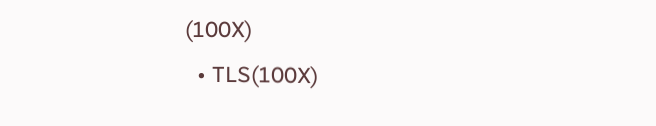(100X)
  • TLS(100X)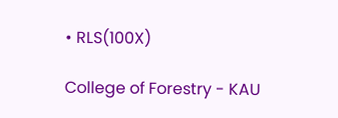• RLS(100X)

College of Forestry - KAU